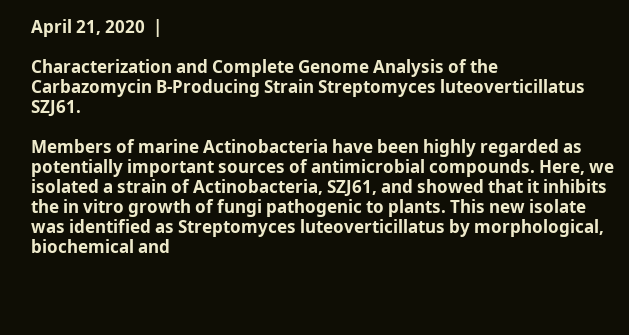April 21, 2020  |

Characterization and Complete Genome Analysis of the Carbazomycin B-Producing Strain Streptomyces luteoverticillatus SZJ61.

Members of marine Actinobacteria have been highly regarded as potentially important sources of antimicrobial compounds. Here, we isolated a strain of Actinobacteria, SZJ61, and showed that it inhibits the in vitro growth of fungi pathogenic to plants. This new isolate was identified as Streptomyces luteoverticillatus by morphological, biochemical and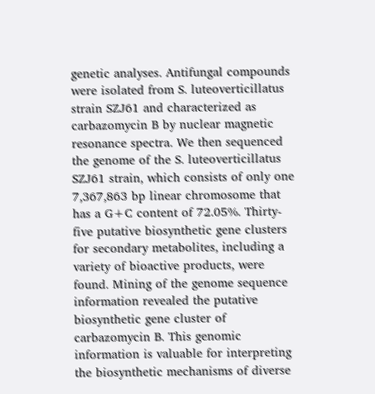genetic analyses. Antifungal compounds were isolated from S. luteoverticillatus strain SZJ61 and characterized as carbazomycin B by nuclear magnetic resonance spectra. We then sequenced the genome of the S. luteoverticillatus SZJ61 strain, which consists of only one 7,367,863 bp linear chromosome that has a G+C content of 72.05%. Thirty-five putative biosynthetic gene clusters for secondary metabolites, including a variety of bioactive products, were found. Mining of the genome sequence information revealed the putative biosynthetic gene cluster of carbazomycin B. This genomic information is valuable for interpreting the biosynthetic mechanisms of diverse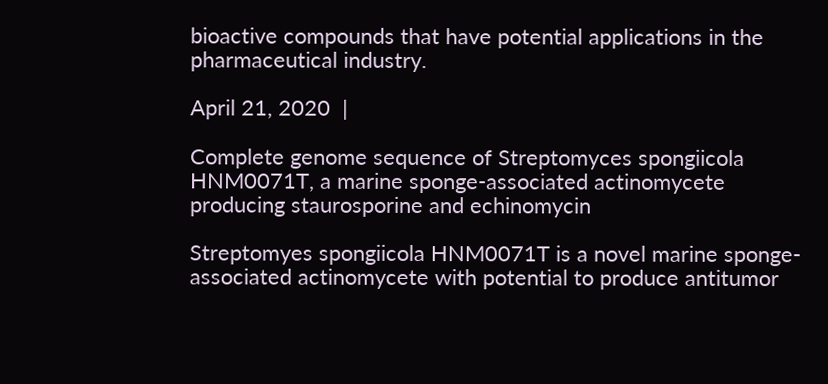bioactive compounds that have potential applications in the pharmaceutical industry.

April 21, 2020  |

Complete genome sequence of Streptomyces spongiicola HNM0071T, a marine sponge-associated actinomycete producing staurosporine and echinomycin

Streptomyes spongiicola HNM0071T is a novel marine sponge-associated actinomycete with potential to produce antitumor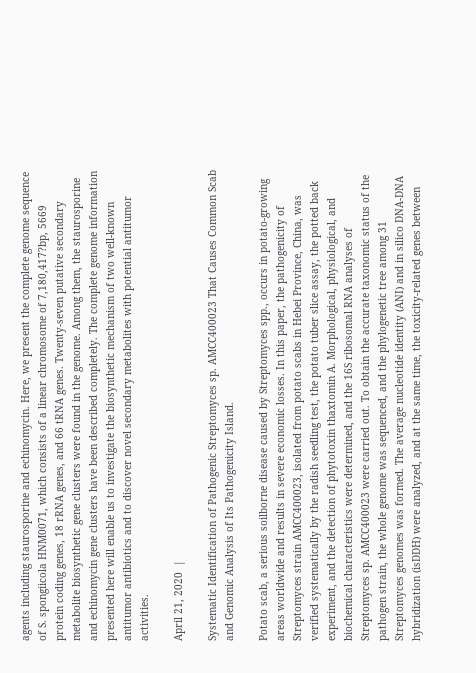agents including staurosporine and echinomycin. Here, we present the complete genome sequence of S. spongiicola HNM0071, which consists of a linear chromosome of 7,180,417?bp, 5669 protein coding genes, 18 rRNA genes, and 66 tRNA genes. Twenty-seven putative secondary metabolite biosynthetic gene clusters were found in the genome. Among them, the staurosporine and echinomycin gene clusters have been described completely. The complete genome information presented here will enable us to investigate the biosynthetic mechanism of two well-known antitumor antibiotics and to discover novel secondary metabolites with potential antitumor activities.

April 21, 2020  |

Systematic Identification of Pathogenic Streptomyces sp. AMCC400023 That Causes Common Scab and Genomic Analysis of Its Pathogenicity Island.

Potato scab, a serious soilborne disease caused by Streptomyces spp., occurs in potato-growing areas worldwide and results in severe economic losses. In this paper, the pathogenicity of Streptomyces strain AMCC400023, isolated from potato scabs in Hebei Province, China, was verified systematically by the radish seedling test, the potato tuber slice assay, the potted back experiment, and the detection of phytotoxin thaxtomin A. Morphological, physiological, and biochemical characteristics were determined, and the 16S ribosomal RNA analyses of Streptomyces sp. AMCC400023 were carried out. To obtain the accurate taxonomic status of the pathogen strain, the whole genome was sequenced, and the phylogenetic tree among 31 Streptomyces genomes was formed. The average nucleotide identity (ANI) and in silico DNA-DNA hybridization (isDDH) were analyzed, and at the same time, the toxicity-related genes between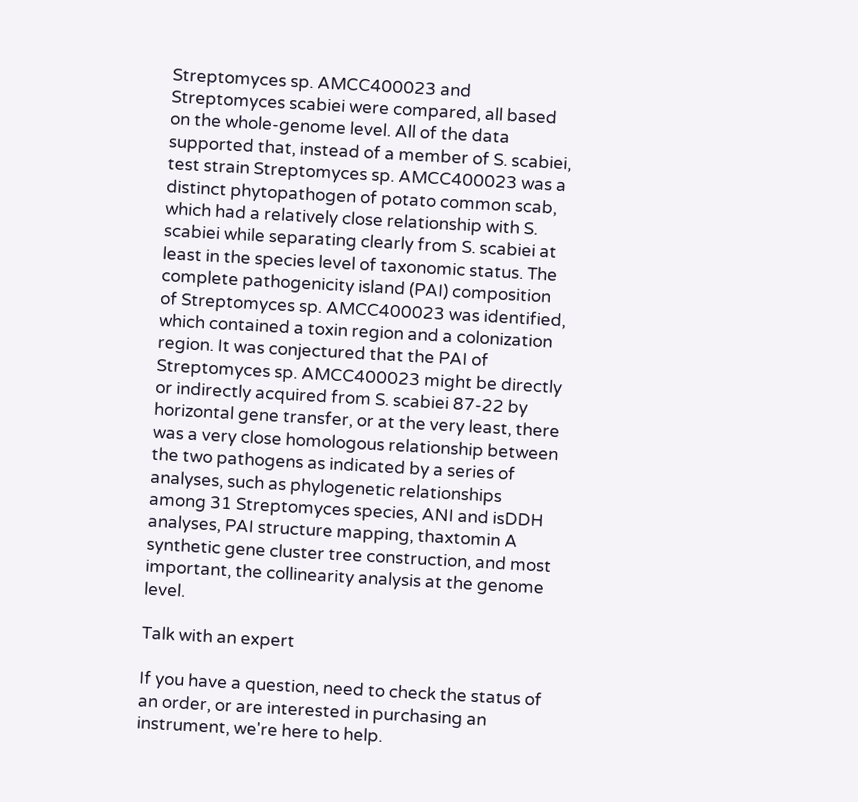Streptomyces sp. AMCC400023 and Streptomyces scabiei were compared, all based on the whole-genome level. All of the data supported that, instead of a member of S. scabiei, test strain Streptomyces sp. AMCC400023 was a distinct phytopathogen of potato common scab, which had a relatively close relationship with S. scabiei while separating clearly from S. scabiei at least in the species level of taxonomic status. The complete pathogenicity island (PAI) composition of Streptomyces sp. AMCC400023 was identified, which contained a toxin region and a colonization region. It was conjectured that the PAI of Streptomyces sp. AMCC400023 might be directly or indirectly acquired from S. scabiei 87-22 by horizontal gene transfer, or at the very least, there was a very close homologous relationship between the two pathogens as indicated by a series of analyses, such as phylogenetic relationships among 31 Streptomyces species, ANI and isDDH analyses, PAI structure mapping, thaxtomin A synthetic gene cluster tree construction, and most important, the collinearity analysis at the genome level.

Talk with an expert

If you have a question, need to check the status of an order, or are interested in purchasing an instrument, we're here to help.